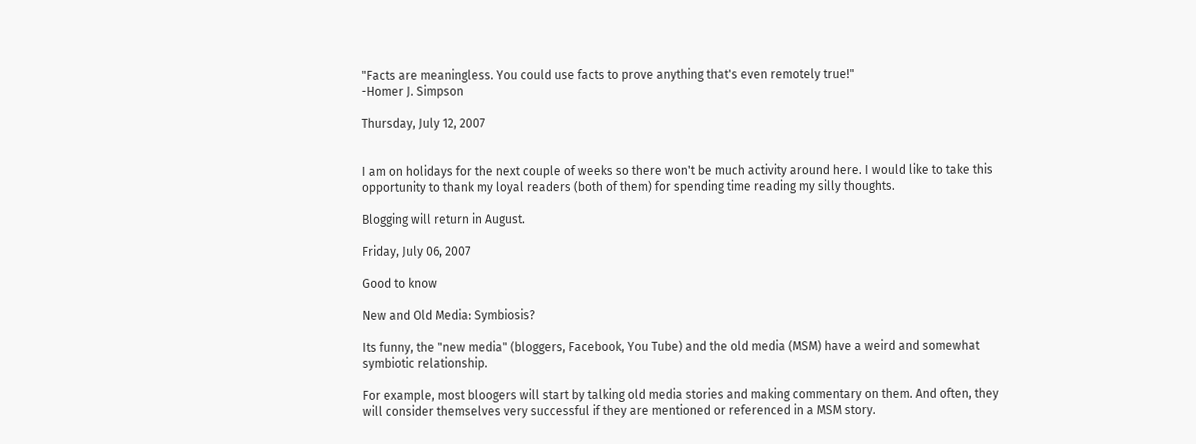"Facts are meaningless. You could use facts to prove anything that's even remotely true!"
-Homer J. Simpson

Thursday, July 12, 2007


I am on holidays for the next couple of weeks so there won't be much activity around here. I would like to take this opportunity to thank my loyal readers (both of them) for spending time reading my silly thoughts.

Blogging will return in August.

Friday, July 06, 2007

Good to know

New and Old Media: Symbiosis?

Its funny, the "new media" (bloggers, Facebook, You Tube) and the old media (MSM) have a weird and somewhat symbiotic relationship.

For example, most bloogers will start by talking old media stories and making commentary on them. And often, they will consider themselves very successful if they are mentioned or referenced in a MSM story.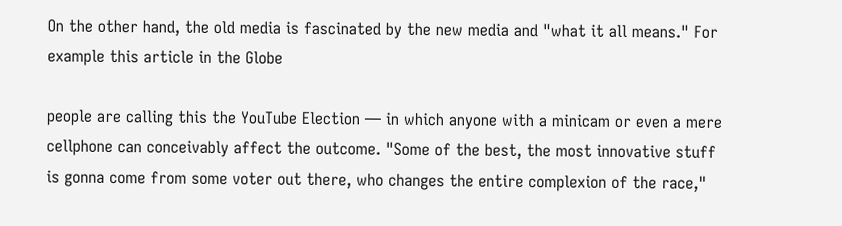On the other hand, the old media is fascinated by the new media and "what it all means." For example this article in the Globe

people are calling this the YouTube Election — in which anyone with a minicam or even a mere cellphone can conceivably affect the outcome. "Some of the best, the most innovative stuff is gonna come from some voter out there, who changes the entire complexion of the race,"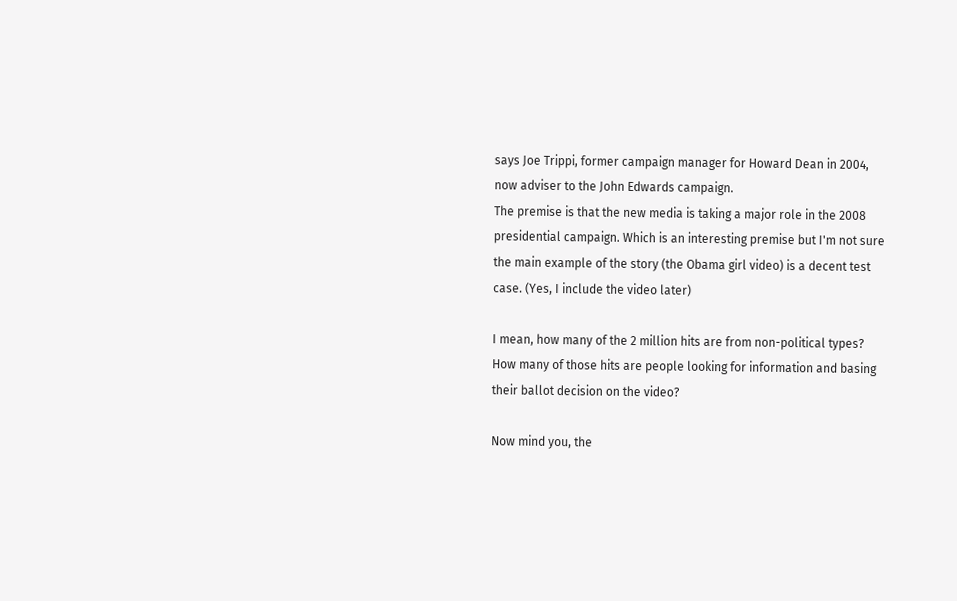says Joe Trippi, former campaign manager for Howard Dean in 2004, now adviser to the John Edwards campaign.
The premise is that the new media is taking a major role in the 2008 presidential campaign. Which is an interesting premise but I'm not sure the main example of the story (the Obama girl video) is a decent test case. (Yes, I include the video later)

I mean, how many of the 2 million hits are from non-political types? How many of those hits are people looking for information and basing their ballot decision on the video?

Now mind you, the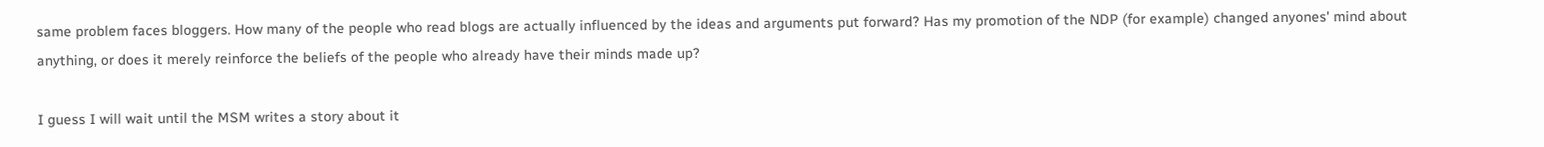same problem faces bloggers. How many of the people who read blogs are actually influenced by the ideas and arguments put forward? Has my promotion of the NDP (for example) changed anyones' mind about anything, or does it merely reinforce the beliefs of the people who already have their minds made up?

I guess I will wait until the MSM writes a story about it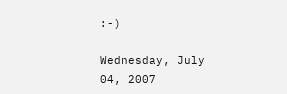:-)

Wednesday, July 04, 2007